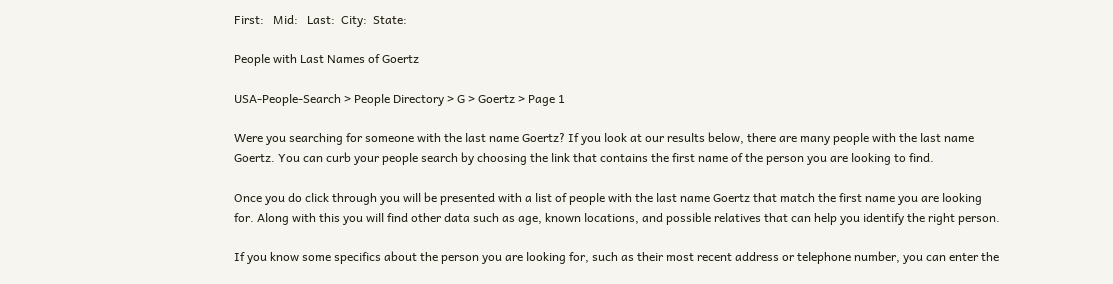First:   Mid:   Last:  City:  State:

People with Last Names of Goertz

USA-People-Search > People Directory > G > Goertz > Page 1

Were you searching for someone with the last name Goertz? If you look at our results below, there are many people with the last name Goertz. You can curb your people search by choosing the link that contains the first name of the person you are looking to find.

Once you do click through you will be presented with a list of people with the last name Goertz that match the first name you are looking for. Along with this you will find other data such as age, known locations, and possible relatives that can help you identify the right person.

If you know some specifics about the person you are looking for, such as their most recent address or telephone number, you can enter the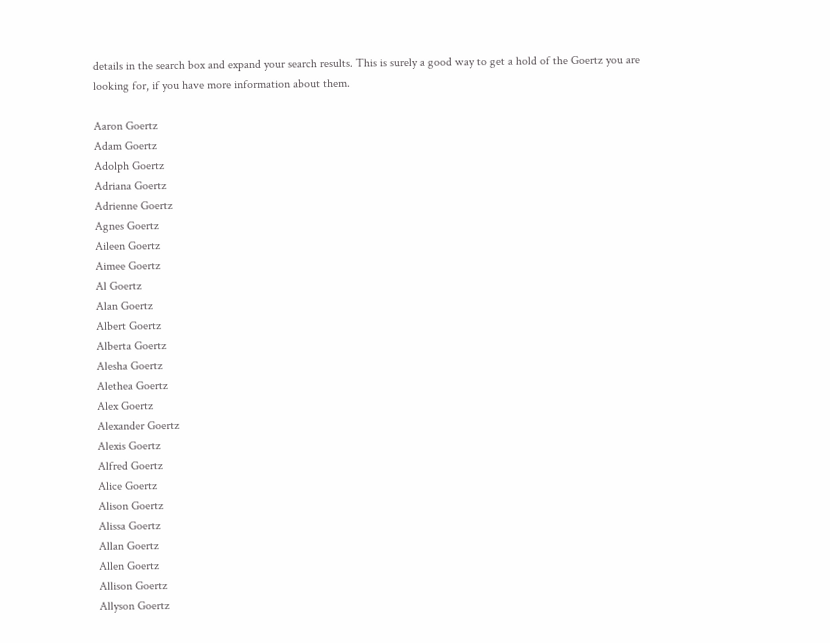details in the search box and expand your search results. This is surely a good way to get a hold of the Goertz you are looking for, if you have more information about them.

Aaron Goertz
Adam Goertz
Adolph Goertz
Adriana Goertz
Adrienne Goertz
Agnes Goertz
Aileen Goertz
Aimee Goertz
Al Goertz
Alan Goertz
Albert Goertz
Alberta Goertz
Alesha Goertz
Alethea Goertz
Alex Goertz
Alexander Goertz
Alexis Goertz
Alfred Goertz
Alice Goertz
Alison Goertz
Alissa Goertz
Allan Goertz
Allen Goertz
Allison Goertz
Allyson Goertz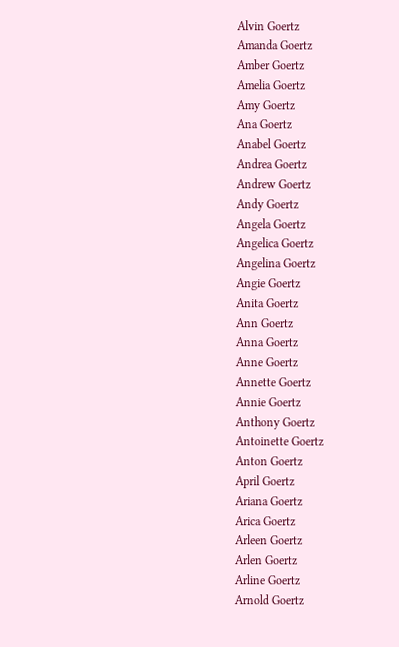Alvin Goertz
Amanda Goertz
Amber Goertz
Amelia Goertz
Amy Goertz
Ana Goertz
Anabel Goertz
Andrea Goertz
Andrew Goertz
Andy Goertz
Angela Goertz
Angelica Goertz
Angelina Goertz
Angie Goertz
Anita Goertz
Ann Goertz
Anna Goertz
Anne Goertz
Annette Goertz
Annie Goertz
Anthony Goertz
Antoinette Goertz
Anton Goertz
April Goertz
Ariana Goertz
Arica Goertz
Arleen Goertz
Arlen Goertz
Arline Goertz
Arnold Goertz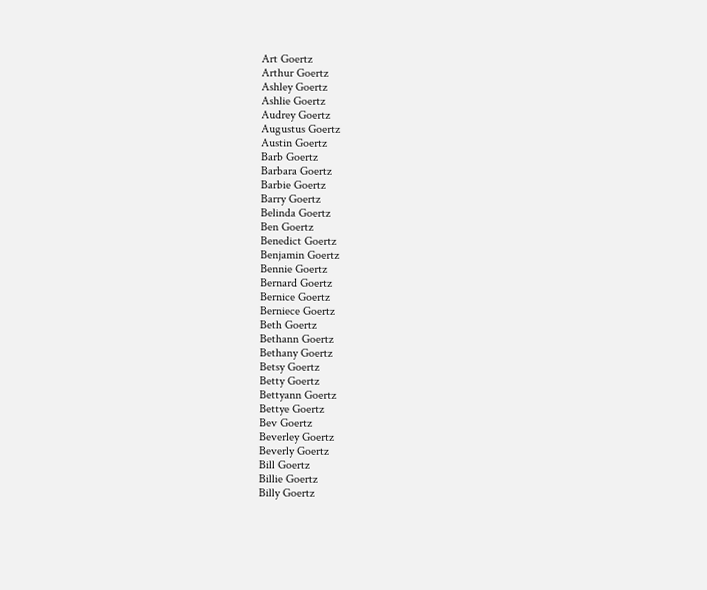Art Goertz
Arthur Goertz
Ashley Goertz
Ashlie Goertz
Audrey Goertz
Augustus Goertz
Austin Goertz
Barb Goertz
Barbara Goertz
Barbie Goertz
Barry Goertz
Belinda Goertz
Ben Goertz
Benedict Goertz
Benjamin Goertz
Bennie Goertz
Bernard Goertz
Bernice Goertz
Berniece Goertz
Beth Goertz
Bethann Goertz
Bethany Goertz
Betsy Goertz
Betty Goertz
Bettyann Goertz
Bettye Goertz
Bev Goertz
Beverley Goertz
Beverly Goertz
Bill Goertz
Billie Goertz
Billy Goertz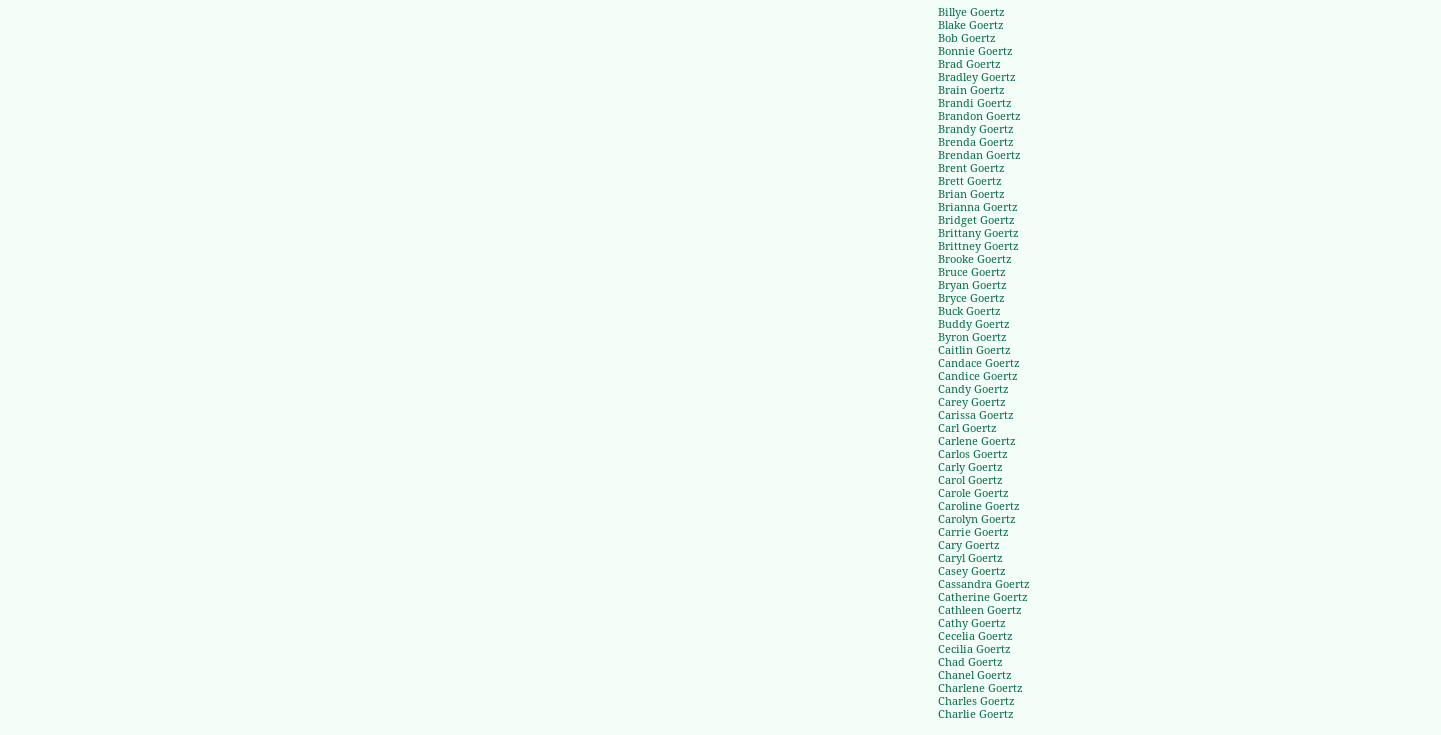Billye Goertz
Blake Goertz
Bob Goertz
Bonnie Goertz
Brad Goertz
Bradley Goertz
Brain Goertz
Brandi Goertz
Brandon Goertz
Brandy Goertz
Brenda Goertz
Brendan Goertz
Brent Goertz
Brett Goertz
Brian Goertz
Brianna Goertz
Bridget Goertz
Brittany Goertz
Brittney Goertz
Brooke Goertz
Bruce Goertz
Bryan Goertz
Bryce Goertz
Buck Goertz
Buddy Goertz
Byron Goertz
Caitlin Goertz
Candace Goertz
Candice Goertz
Candy Goertz
Carey Goertz
Carissa Goertz
Carl Goertz
Carlene Goertz
Carlos Goertz
Carly Goertz
Carol Goertz
Carole Goertz
Caroline Goertz
Carolyn Goertz
Carrie Goertz
Cary Goertz
Caryl Goertz
Casey Goertz
Cassandra Goertz
Catherine Goertz
Cathleen Goertz
Cathy Goertz
Cecelia Goertz
Cecilia Goertz
Chad Goertz
Chanel Goertz
Charlene Goertz
Charles Goertz
Charlie Goertz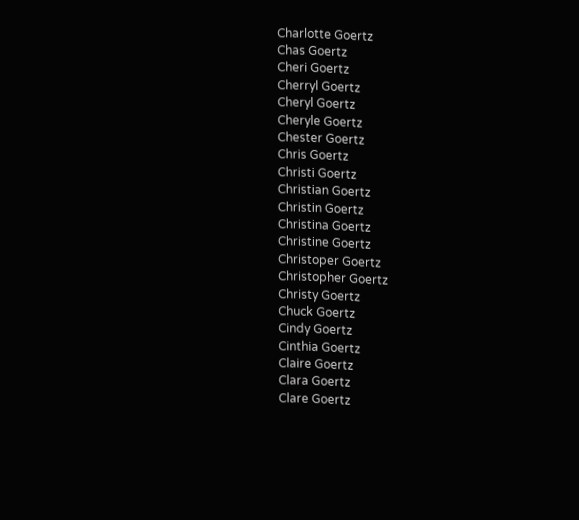Charlotte Goertz
Chas Goertz
Cheri Goertz
Cherryl Goertz
Cheryl Goertz
Cheryle Goertz
Chester Goertz
Chris Goertz
Christi Goertz
Christian Goertz
Christin Goertz
Christina Goertz
Christine Goertz
Christoper Goertz
Christopher Goertz
Christy Goertz
Chuck Goertz
Cindy Goertz
Cinthia Goertz
Claire Goertz
Clara Goertz
Clare Goertz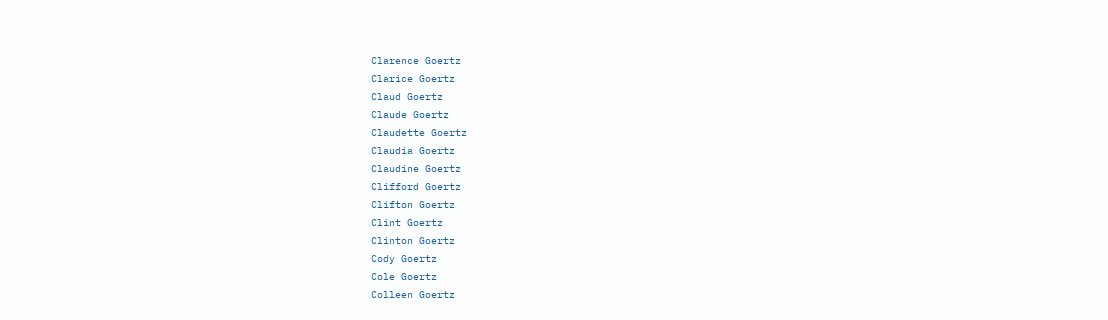Clarence Goertz
Clarice Goertz
Claud Goertz
Claude Goertz
Claudette Goertz
Claudia Goertz
Claudine Goertz
Clifford Goertz
Clifton Goertz
Clint Goertz
Clinton Goertz
Cody Goertz
Cole Goertz
Colleen Goertz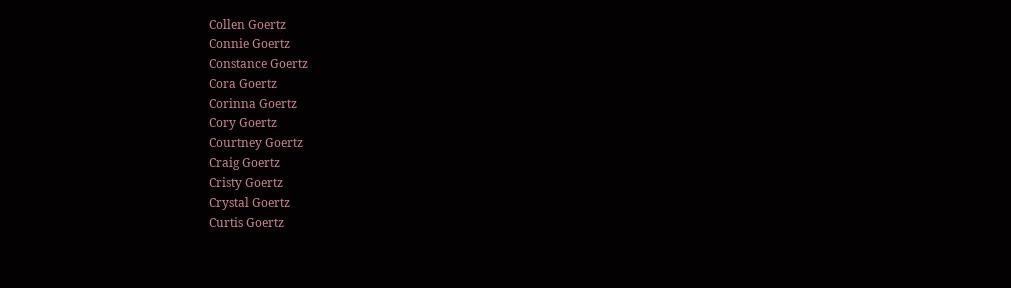Collen Goertz
Connie Goertz
Constance Goertz
Cora Goertz
Corinna Goertz
Cory Goertz
Courtney Goertz
Craig Goertz
Cristy Goertz
Crystal Goertz
Curtis Goertz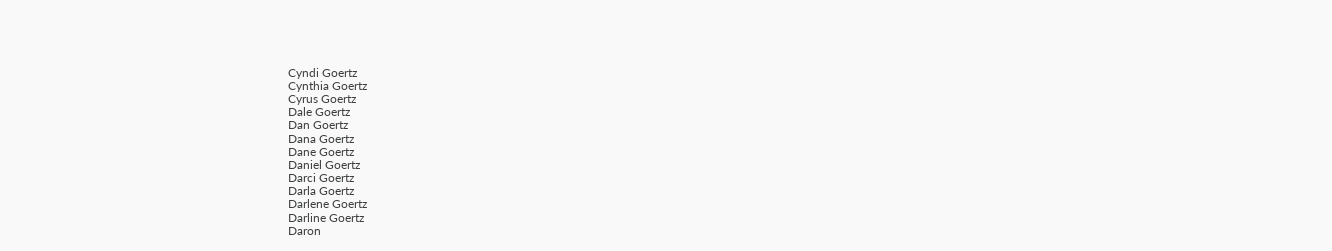Cyndi Goertz
Cynthia Goertz
Cyrus Goertz
Dale Goertz
Dan Goertz
Dana Goertz
Dane Goertz
Daniel Goertz
Darci Goertz
Darla Goertz
Darlene Goertz
Darline Goertz
Daron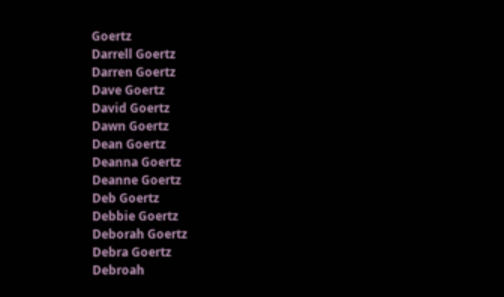Goertz
Darrell Goertz
Darren Goertz
Dave Goertz
David Goertz
Dawn Goertz
Dean Goertz
Deanna Goertz
Deanne Goertz
Deb Goertz
Debbie Goertz
Deborah Goertz
Debra Goertz
Debroah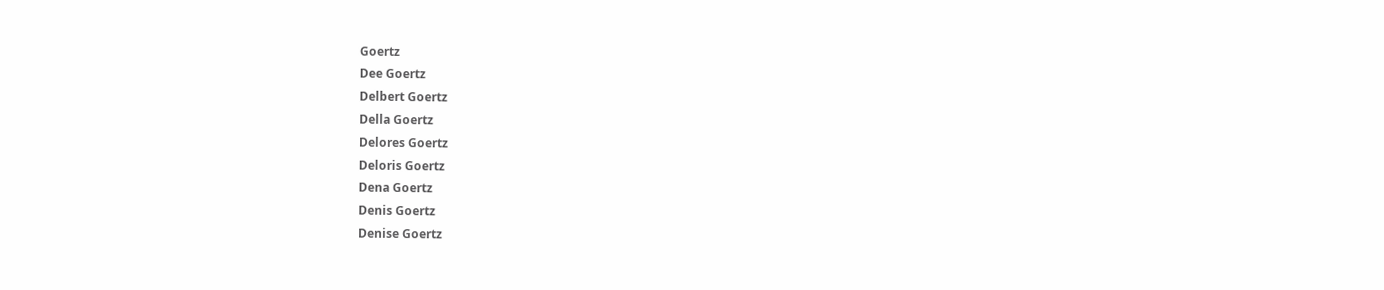Goertz
Dee Goertz
Delbert Goertz
Della Goertz
Delores Goertz
Deloris Goertz
Dena Goertz
Denis Goertz
Denise Goertz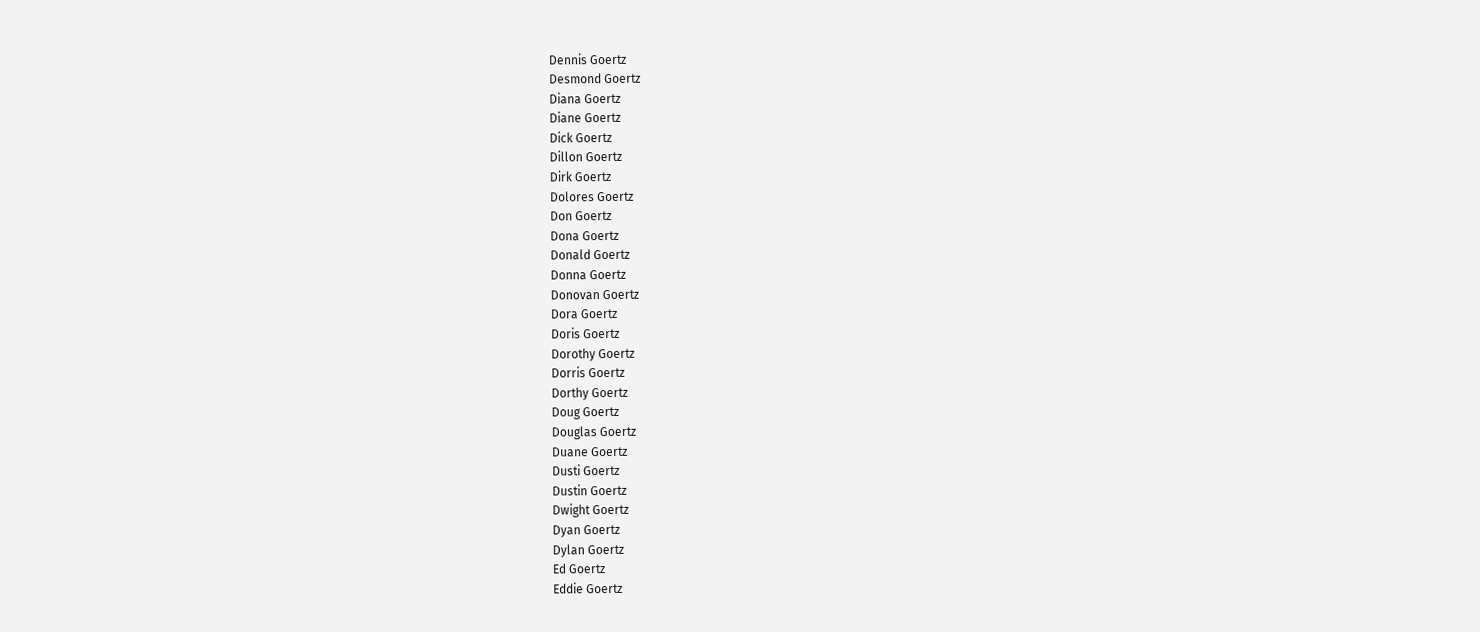Dennis Goertz
Desmond Goertz
Diana Goertz
Diane Goertz
Dick Goertz
Dillon Goertz
Dirk Goertz
Dolores Goertz
Don Goertz
Dona Goertz
Donald Goertz
Donna Goertz
Donovan Goertz
Dora Goertz
Doris Goertz
Dorothy Goertz
Dorris Goertz
Dorthy Goertz
Doug Goertz
Douglas Goertz
Duane Goertz
Dusti Goertz
Dustin Goertz
Dwight Goertz
Dyan Goertz
Dylan Goertz
Ed Goertz
Eddie Goertz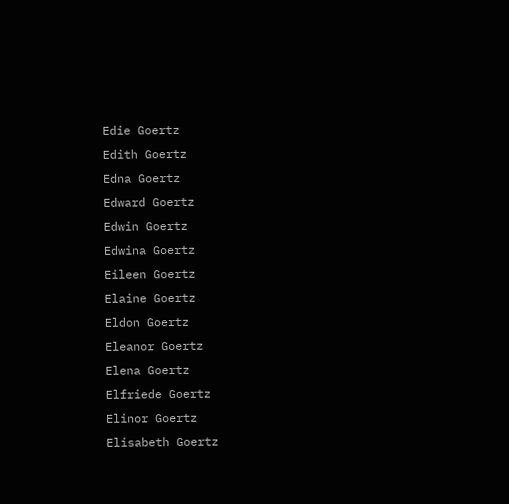Edie Goertz
Edith Goertz
Edna Goertz
Edward Goertz
Edwin Goertz
Edwina Goertz
Eileen Goertz
Elaine Goertz
Eldon Goertz
Eleanor Goertz
Elena Goertz
Elfriede Goertz
Elinor Goertz
Elisabeth Goertz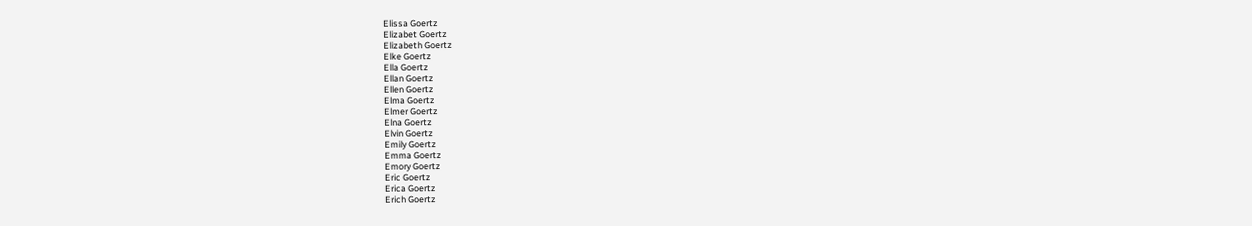Elissa Goertz
Elizabet Goertz
Elizabeth Goertz
Elke Goertz
Ella Goertz
Ellan Goertz
Ellen Goertz
Elma Goertz
Elmer Goertz
Elna Goertz
Elvin Goertz
Emily Goertz
Emma Goertz
Emory Goertz
Eric Goertz
Erica Goertz
Erich Goertz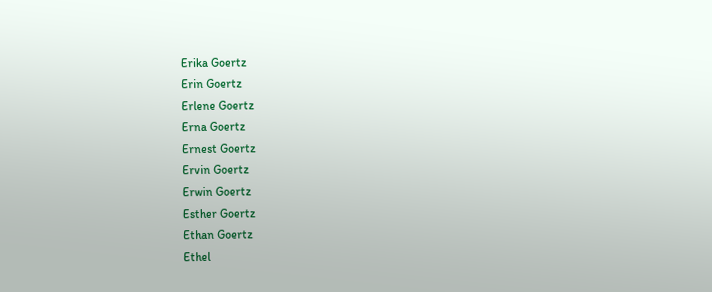Erika Goertz
Erin Goertz
Erlene Goertz
Erna Goertz
Ernest Goertz
Ervin Goertz
Erwin Goertz
Esther Goertz
Ethan Goertz
Ethel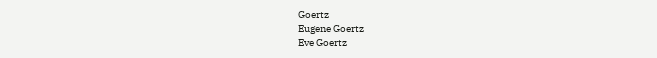Goertz
Eugene Goertz
Eve Goertz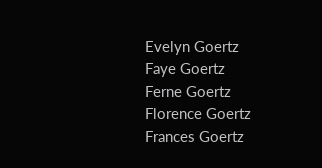Evelyn Goertz
Faye Goertz
Ferne Goertz
Florence Goertz
Frances Goertz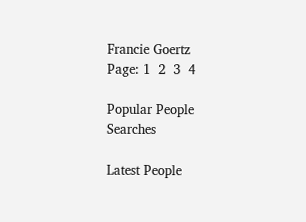Francie Goertz
Page: 1  2  3  4

Popular People Searches

Latest People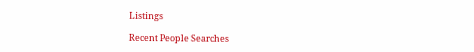Listings

Recent People Searches